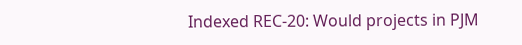Indexed REC-20: Would projects in PJM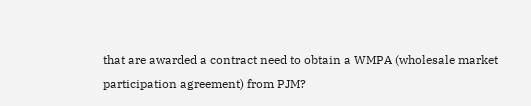that are awarded a contract need to obtain a WMPA (wholesale market participation agreement) from PJM?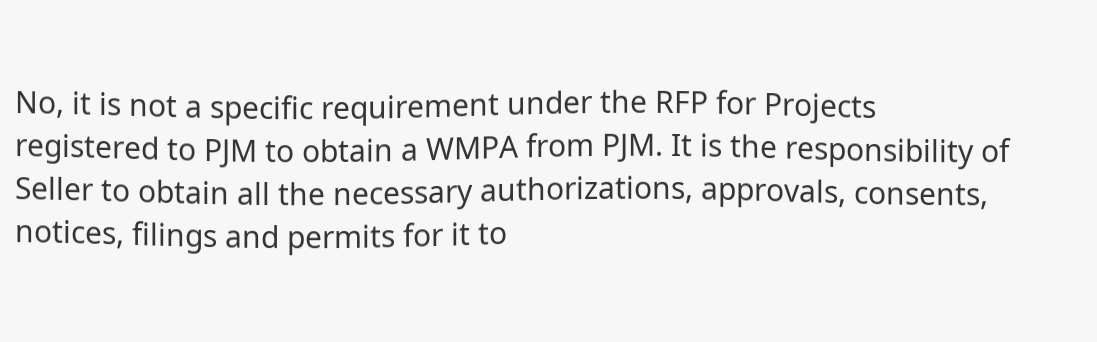No, it is not a specific requirement under the RFP for Projects registered to PJM to obtain a WMPA from PJM. It is the responsibility of Seller to obtain all the necessary authorizations, approvals, consents, notices, filings and permits for it to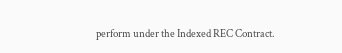perform under the Indexed REC Contract.